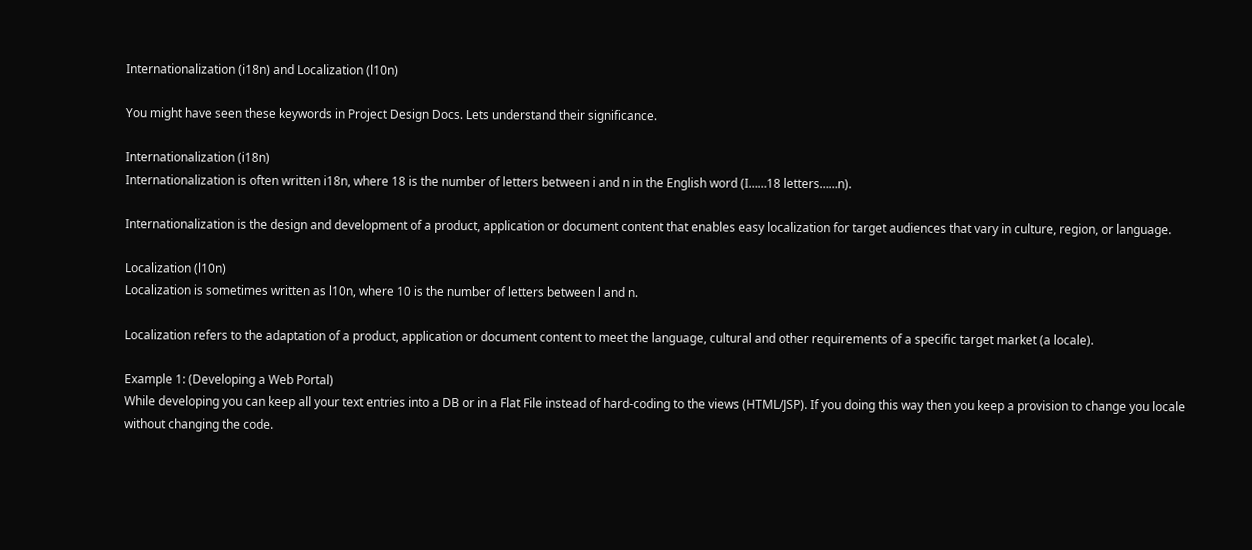Internationalization (i18n) and Localization (l10n)

You might have seen these keywords in Project Design Docs. Lets understand their significance.

Internationalization (i18n)
Internationalization is often written i18n, where 18 is the number of letters between i and n in the English word (I……18 letters……n).

Internationalization is the design and development of a product, application or document content that enables easy localization for target audiences that vary in culture, region, or language.

Localization (l10n)
Localization is sometimes written as l10n, where 10 is the number of letters between l and n.

Localization refers to the adaptation of a product, application or document content to meet the language, cultural and other requirements of a specific target market (a locale).

Example 1: (Developing a Web Portal)
While developing you can keep all your text entries into a DB or in a Flat File instead of hard-coding to the views (HTML/JSP). If you doing this way then you keep a provision to change you locale without changing the code.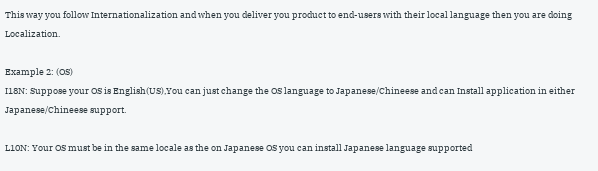This way you follow Internationalization and when you deliver you product to end-users with their local language then you are doing Localization.

Example 2: (OS)
I18N: Suppose your OS is English(US),You can just change the OS language to Japanese/Chineese and can Install application in either Japanese/Chineese support.

L10N: Your OS must be in the same locale as the on Japanese OS you can install Japanese language supported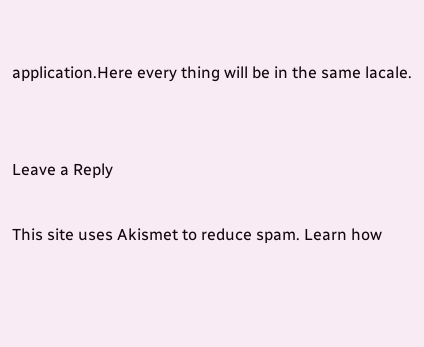application.Here every thing will be in the same lacale.


Leave a Reply

This site uses Akismet to reduce spam. Learn how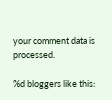your comment data is processed.

%d bloggers like this: